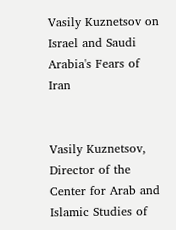Vasily Kuznetsov on Israel and Saudi Arabia's Fears of Iran


Vasily Kuznetsov, Director of the Center for Arab and Islamic Studies of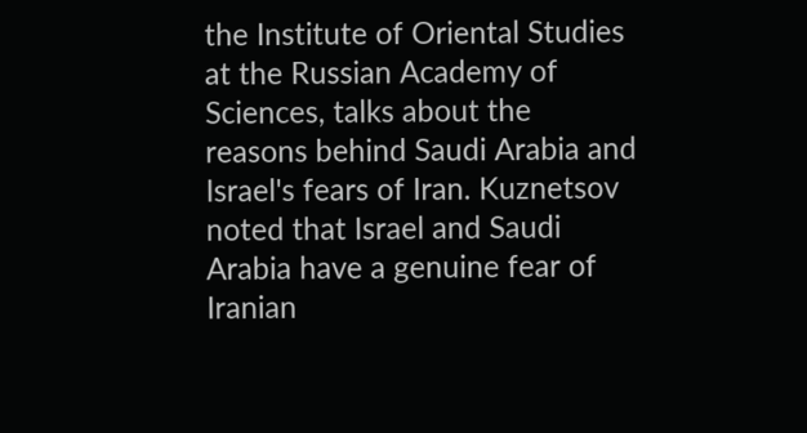the Institute of Oriental Studies at the Russian Academy of Sciences, talks about the reasons behind Saudi Arabia and Israel's fears of Iran. Kuznetsov noted that Israel and Saudi Arabia have a genuine fear of Iranian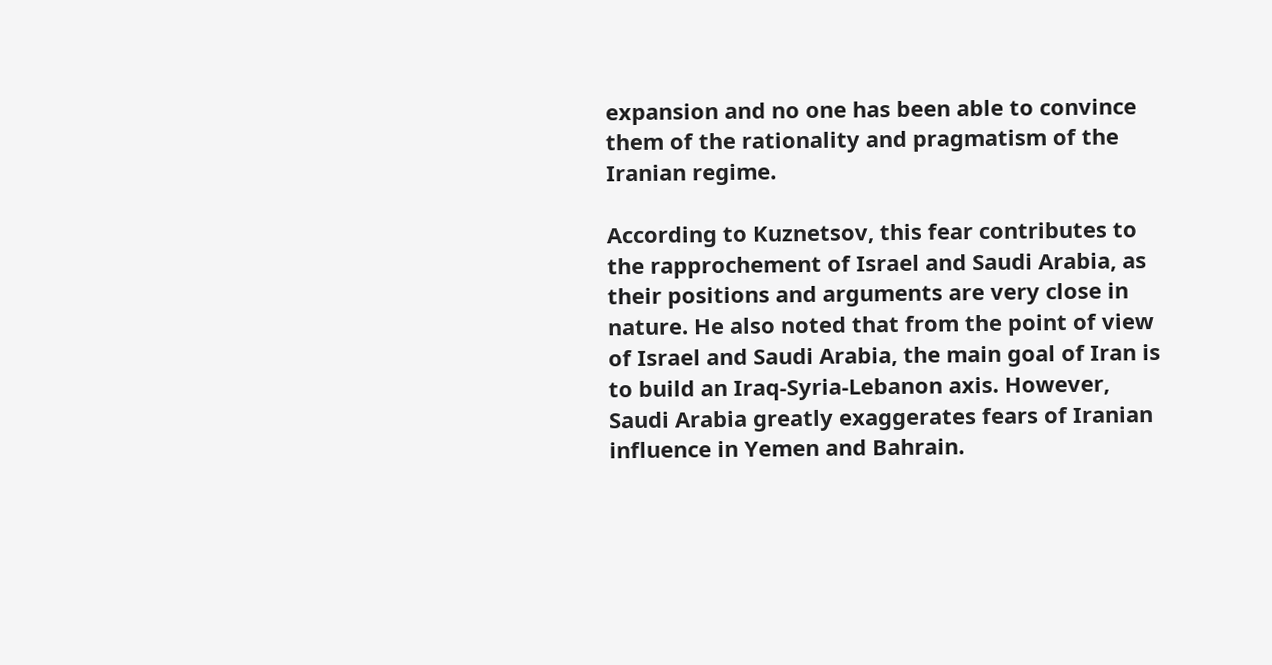expansion and no one has been able to convince them of the rationality and pragmatism of the Iranian regime.

According to Kuznetsov, this fear contributes to the rapprochement of Israel and Saudi Arabia, as their positions and arguments are very close in nature. He also noted that from the point of view of Israel and Saudi Arabia, the main goal of Iran is to build an Iraq-Syria-Lebanon axis. However, Saudi Arabia greatly exaggerates fears of Iranian influence in Yemen and Bahrain.